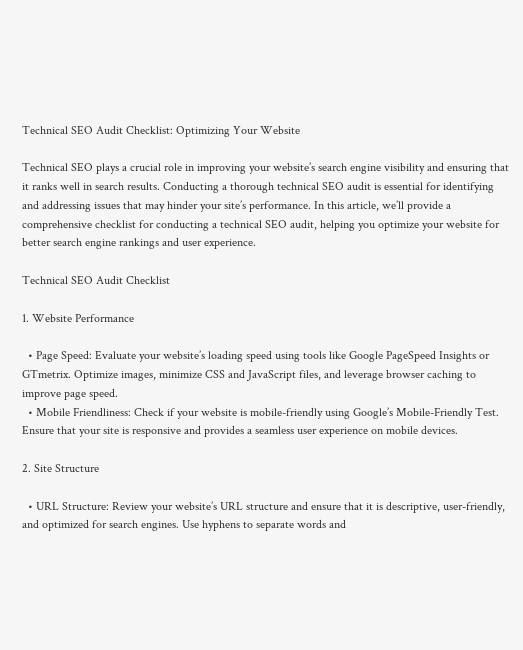Technical SEO Audit Checklist: Optimizing Your Website

Technical SEO plays a crucial role in improving your website’s search engine visibility and ensuring that it ranks well in search results. Conducting a thorough technical SEO audit is essential for identifying and addressing issues that may hinder your site’s performance. In this article, we’ll provide a comprehensive checklist for conducting a technical SEO audit, helping you optimize your website for better search engine rankings and user experience.

Technical SEO Audit Checklist

1. Website Performance

  • Page Speed: Evaluate your website’s loading speed using tools like Google PageSpeed Insights or GTmetrix. Optimize images, minimize CSS and JavaScript files, and leverage browser caching to improve page speed.
  • Mobile Friendliness: Check if your website is mobile-friendly using Google’s Mobile-Friendly Test. Ensure that your site is responsive and provides a seamless user experience on mobile devices.

2. Site Structure

  • URL Structure: Review your website’s URL structure and ensure that it is descriptive, user-friendly, and optimized for search engines. Use hyphens to separate words and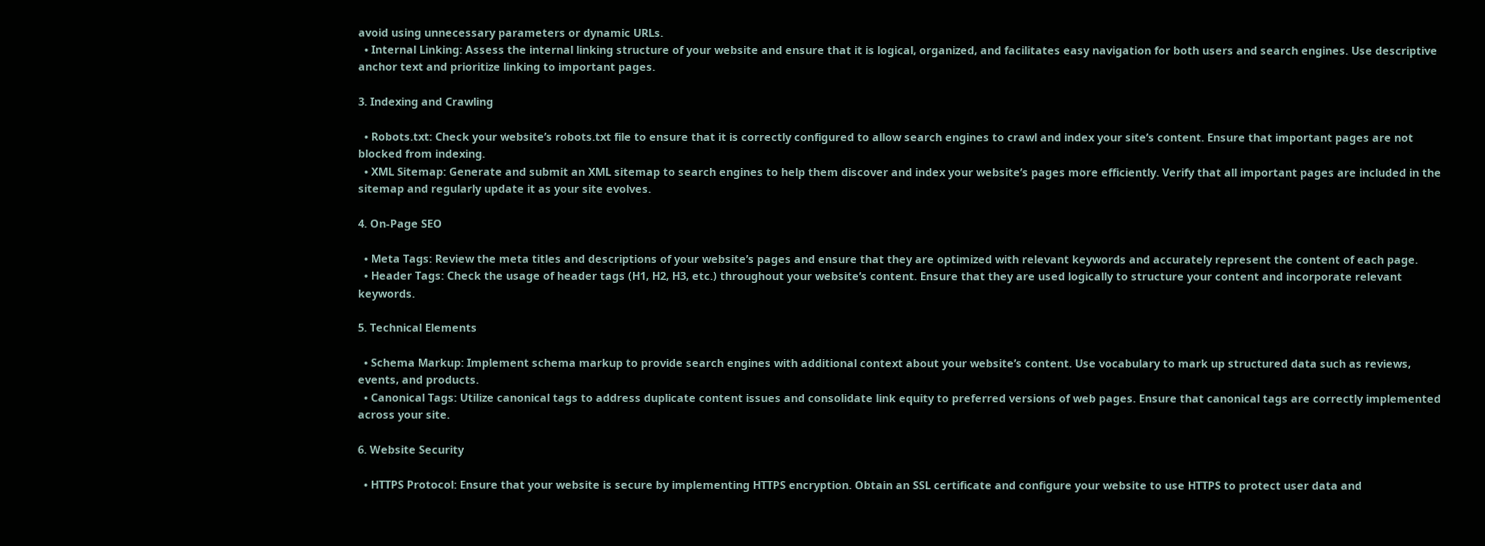avoid using unnecessary parameters or dynamic URLs.
  • Internal Linking: Assess the internal linking structure of your website and ensure that it is logical, organized, and facilitates easy navigation for both users and search engines. Use descriptive anchor text and prioritize linking to important pages.

3. Indexing and Crawling

  • Robots.txt: Check your website’s robots.txt file to ensure that it is correctly configured to allow search engines to crawl and index your site’s content. Ensure that important pages are not blocked from indexing.
  • XML Sitemap: Generate and submit an XML sitemap to search engines to help them discover and index your website’s pages more efficiently. Verify that all important pages are included in the sitemap and regularly update it as your site evolves.

4. On-Page SEO

  • Meta Tags: Review the meta titles and descriptions of your website’s pages and ensure that they are optimized with relevant keywords and accurately represent the content of each page.
  • Header Tags: Check the usage of header tags (H1, H2, H3, etc.) throughout your website’s content. Ensure that they are used logically to structure your content and incorporate relevant keywords.

5. Technical Elements

  • Schema Markup: Implement schema markup to provide search engines with additional context about your website’s content. Use vocabulary to mark up structured data such as reviews, events, and products.
  • Canonical Tags: Utilize canonical tags to address duplicate content issues and consolidate link equity to preferred versions of web pages. Ensure that canonical tags are correctly implemented across your site.

6. Website Security

  • HTTPS Protocol: Ensure that your website is secure by implementing HTTPS encryption. Obtain an SSL certificate and configure your website to use HTTPS to protect user data and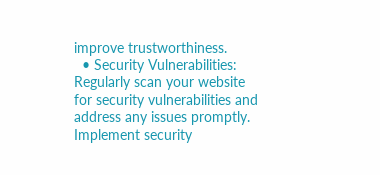improve trustworthiness.
  • Security Vulnerabilities: Regularly scan your website for security vulnerabilities and address any issues promptly. Implement security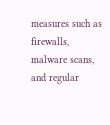measures such as firewalls, malware scans, and regular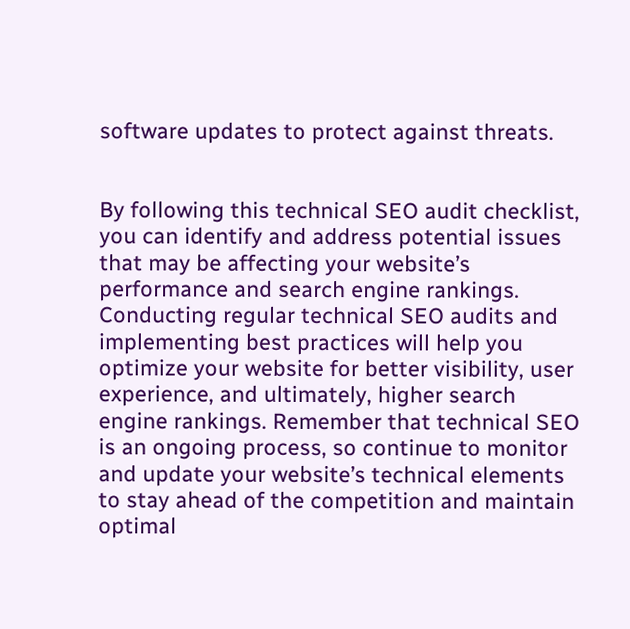software updates to protect against threats.


By following this technical SEO audit checklist, you can identify and address potential issues that may be affecting your website’s performance and search engine rankings. Conducting regular technical SEO audits and implementing best practices will help you optimize your website for better visibility, user experience, and ultimately, higher search engine rankings. Remember that technical SEO is an ongoing process, so continue to monitor and update your website’s technical elements to stay ahead of the competition and maintain optimal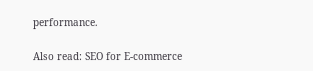performance.

Also read: SEO for E-commerce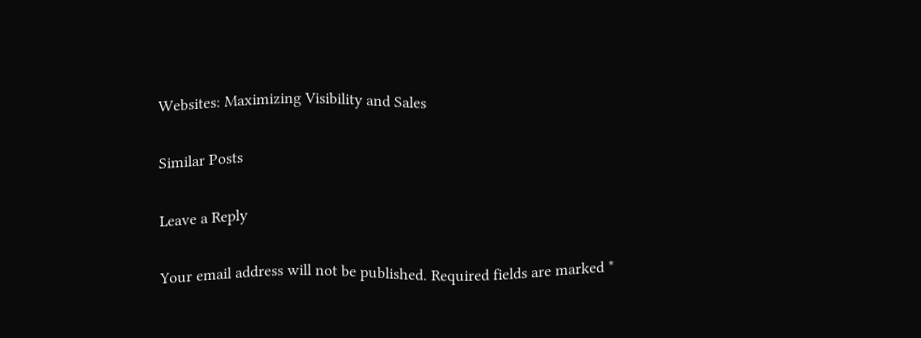Websites: Maximizing Visibility and Sales

Similar Posts

Leave a Reply

Your email address will not be published. Required fields are marked *